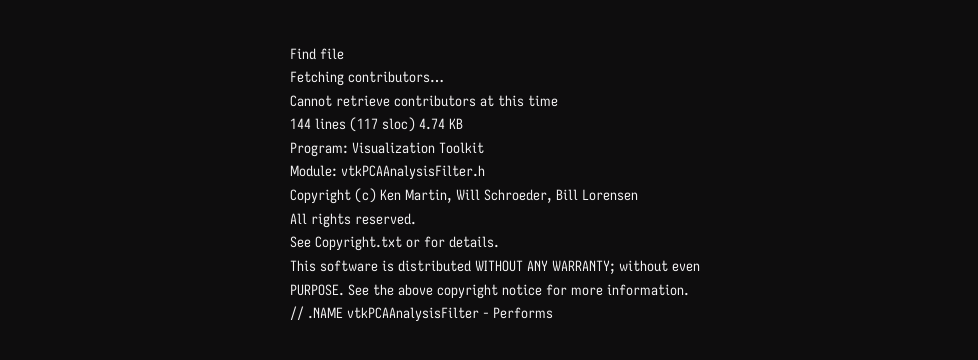Find file
Fetching contributors…
Cannot retrieve contributors at this time
144 lines (117 sloc) 4.74 KB
Program: Visualization Toolkit
Module: vtkPCAAnalysisFilter.h
Copyright (c) Ken Martin, Will Schroeder, Bill Lorensen
All rights reserved.
See Copyright.txt or for details.
This software is distributed WITHOUT ANY WARRANTY; without even
PURPOSE. See the above copyright notice for more information.
// .NAME vtkPCAAnalysisFilter - Performs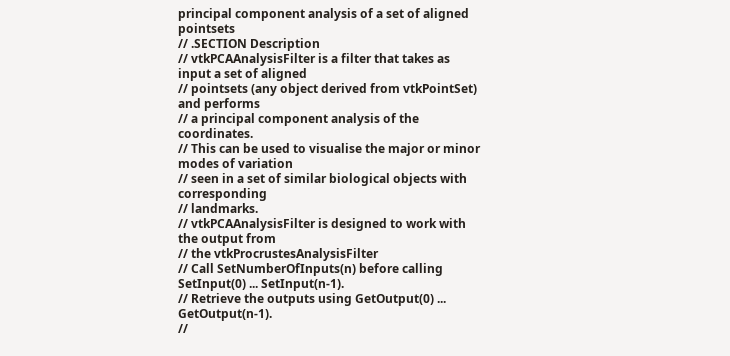principal component analysis of a set of aligned pointsets
// .SECTION Description
// vtkPCAAnalysisFilter is a filter that takes as input a set of aligned
// pointsets (any object derived from vtkPointSet) and performs
// a principal component analysis of the coordinates.
// This can be used to visualise the major or minor modes of variation
// seen in a set of similar biological objects with corresponding
// landmarks.
// vtkPCAAnalysisFilter is designed to work with the output from
// the vtkProcrustesAnalysisFilter
// Call SetNumberOfInputs(n) before calling SetInput(0) ... SetInput(n-1).
// Retrieve the outputs using GetOutput(0) ... GetOutput(n-1).
//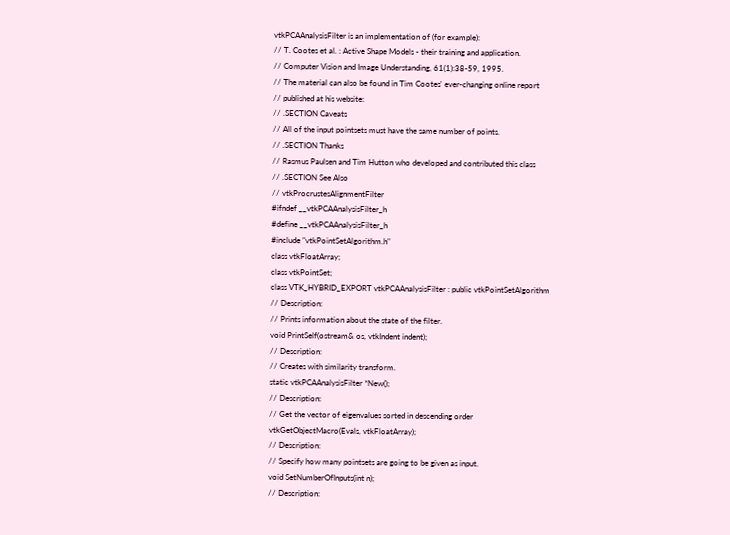vtkPCAAnalysisFilter is an implementation of (for example):
// T. Cootes et al. : Active Shape Models - their training and application.
// Computer Vision and Image Understanding, 61(1):38-59, 1995.
// The material can also be found in Tim Cootes' ever-changing online report
// published at his website:
// .SECTION Caveats
// All of the input pointsets must have the same number of points.
// .SECTION Thanks
// Rasmus Paulsen and Tim Hutton who developed and contributed this class
// .SECTION See Also
// vtkProcrustesAlignmentFilter
#ifndef __vtkPCAAnalysisFilter_h
#define __vtkPCAAnalysisFilter_h
#include "vtkPointSetAlgorithm.h"
class vtkFloatArray;
class vtkPointSet;
class VTK_HYBRID_EXPORT vtkPCAAnalysisFilter : public vtkPointSetAlgorithm
// Description:
// Prints information about the state of the filter.
void PrintSelf(ostream& os, vtkIndent indent);
// Description:
// Creates with similarity transform.
static vtkPCAAnalysisFilter *New();
// Description:
// Get the vector of eigenvalues sorted in descending order
vtkGetObjectMacro(Evals, vtkFloatArray);
// Description:
// Specify how many pointsets are going to be given as input.
void SetNumberOfInputs(int n);
// Description: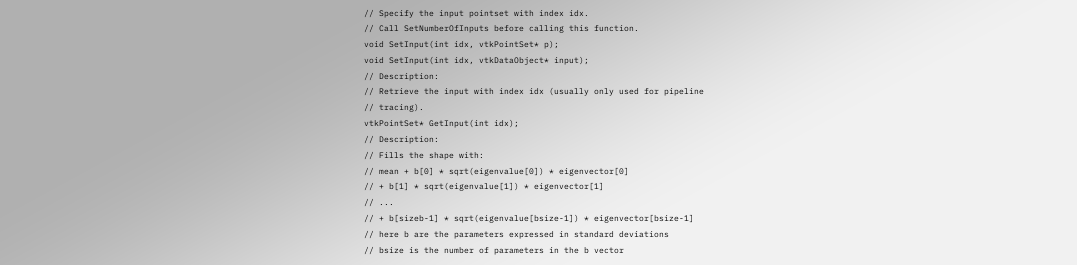// Specify the input pointset with index idx.
// Call SetNumberOfInputs before calling this function.
void SetInput(int idx, vtkPointSet* p);
void SetInput(int idx, vtkDataObject* input);
// Description:
// Retrieve the input with index idx (usually only used for pipeline
// tracing).
vtkPointSet* GetInput(int idx);
// Description:
// Fills the shape with:
// mean + b[0] * sqrt(eigenvalue[0]) * eigenvector[0]
// + b[1] * sqrt(eigenvalue[1]) * eigenvector[1]
// ...
// + b[sizeb-1] * sqrt(eigenvalue[bsize-1]) * eigenvector[bsize-1]
// here b are the parameters expressed in standard deviations
// bsize is the number of parameters in the b vector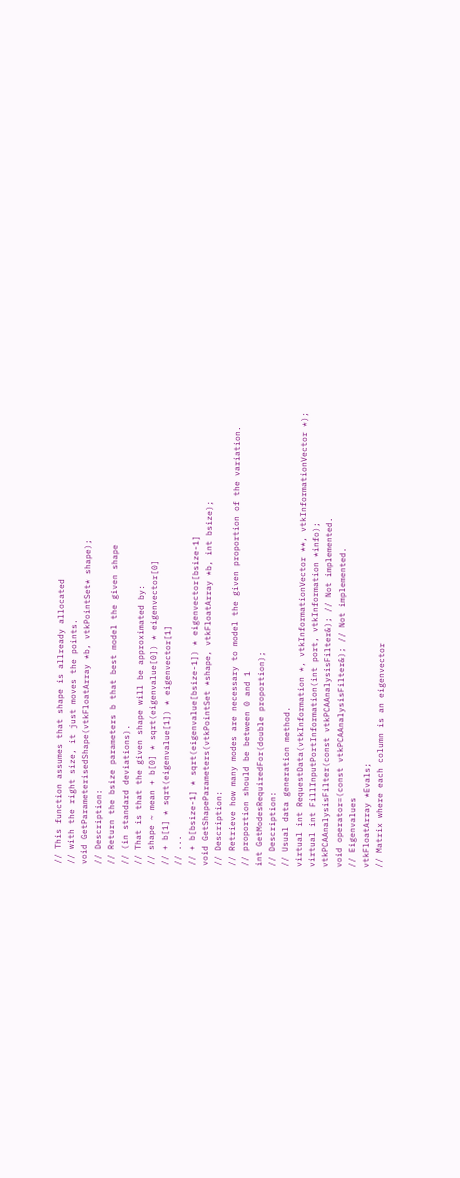// This function assumes that shape is allready allocated
// with the right size, it just moves the points.
void GetParameterisedShape(vtkFloatArray *b, vtkPointSet* shape);
// Description:
// Return the bsize parameters b that best model the given shape
// (in standard deviations).
// That is that the given shape will be approximated by:
// shape ~ mean + b[0] * sqrt(eigenvalue[0]) * eigenvector[0]
// + b[1] * sqrt(eigenvalue[1]) * eigenvector[1]
// ...
// + b[bsize-1] * sqrt(eigenvalue[bsize-1]) * eigenvector[bsize-1]
void GetShapeParameters(vtkPointSet *shape, vtkFloatArray *b, int bsize);
// Description:
// Retrieve how many modes are necessary to model the given proportion of the variation.
// proportion should be between 0 and 1
int GetModesRequiredFor(double proportion);
// Description:
// Usual data generation method.
virtual int RequestData(vtkInformation *, vtkInformationVector **, vtkInformationVector *);
virtual int FillInputPortInformation(int port, vtkInformation *info);
vtkPCAAnalysisFilter(const vtkPCAAnalysisFilter&); // Not implemented.
void operator=(const vtkPCAAnalysisFilter&); // Not implemented.
// Eigenvalues
vtkFloatArray *Evals;
// Matrix where each column is an eigenvector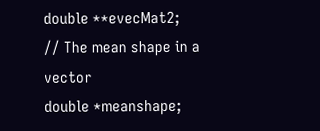double **evecMat2;
// The mean shape in a vector
double *meanshape;